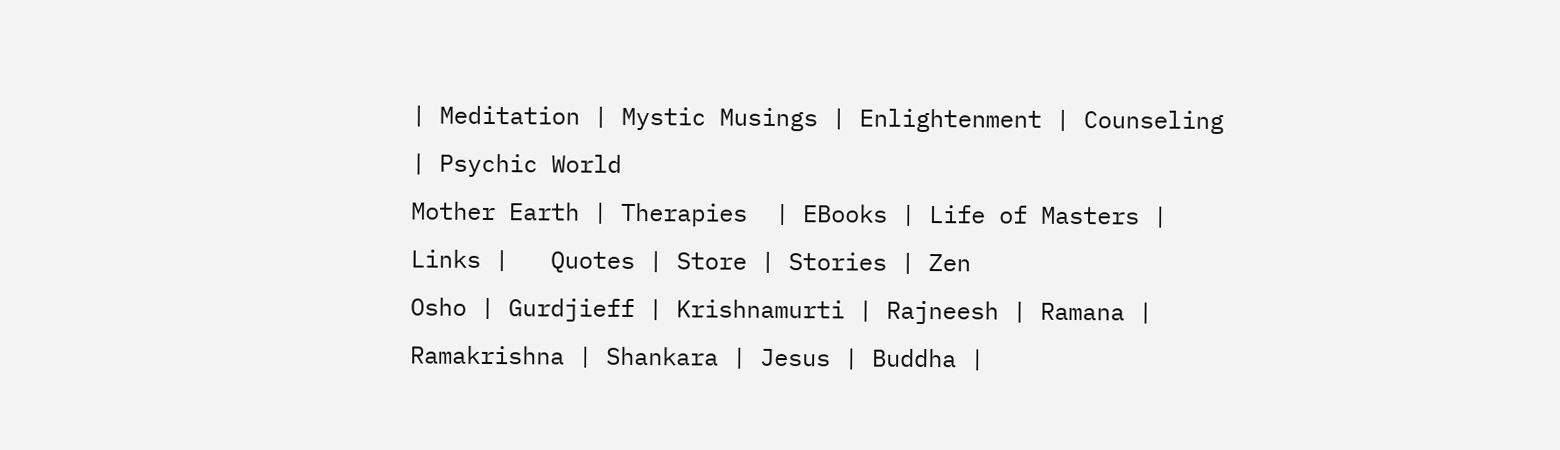| Meditation | Mystic Musings | Enlightenment | Counseling | Psychic World
Mother Earth | Therapies  | EBooks | Life of Masters | Links |   Quotes | Store | Stories | Zen
Osho | Gurdjieff | Krishnamurti | Rajneesh | Ramana | Ramakrishna | Shankara | Jesus | Buddha |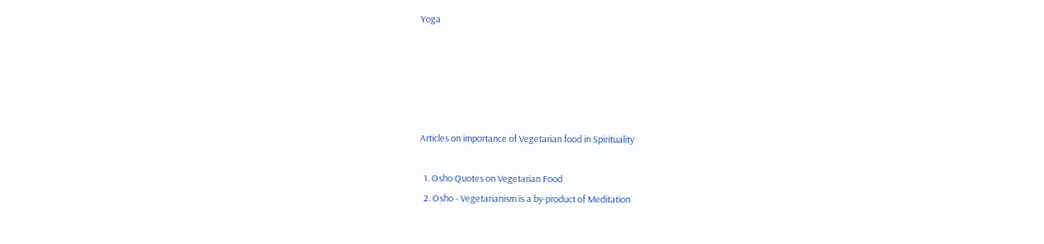Yoga





Articles on importance of Vegetarian food in Spirituality

  1. Osho Quotes on Vegetarian Food
  2. Osho - Vegetarianism is a by-product of Meditation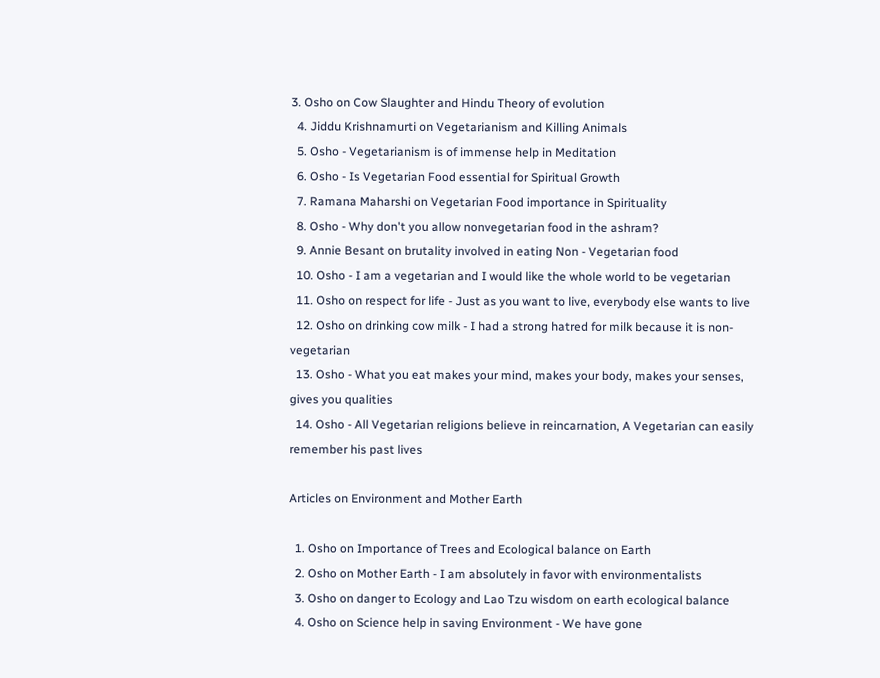3. Osho on Cow Slaughter and Hindu Theory of evolution
  4. Jiddu Krishnamurti on Vegetarianism and Killing Animals
  5. Osho - Vegetarianism is of immense help in Meditation
  6. Osho - Is Vegetarian Food essential for Spiritual Growth
  7. Ramana Maharshi on Vegetarian Food importance in Spirituality
  8. Osho - Why don't you allow nonvegetarian food in the ashram?
  9. Annie Besant on brutality involved in eating Non - Vegetarian food
  10. Osho - I am a vegetarian and I would like the whole world to be vegetarian
  11. Osho on respect for life - Just as you want to live, everybody else wants to live
  12. Osho on drinking cow milk - I had a strong hatred for milk because it is non-vegetarian
  13. Osho - What you eat makes your mind, makes your body, makes your senses, gives you qualities
  14. Osho - All Vegetarian religions believe in reincarnation, A Vegetarian can easily remember his past lives

Articles on Environment and Mother Earth

  1. Osho on Importance of Trees and Ecological balance on Earth
  2. Osho on Mother Earth - I am absolutely in favor with environmentalists
  3. Osho on danger to Ecology and Lao Tzu wisdom on earth ecological balance
  4. Osho on Science help in saving Environment - We have gone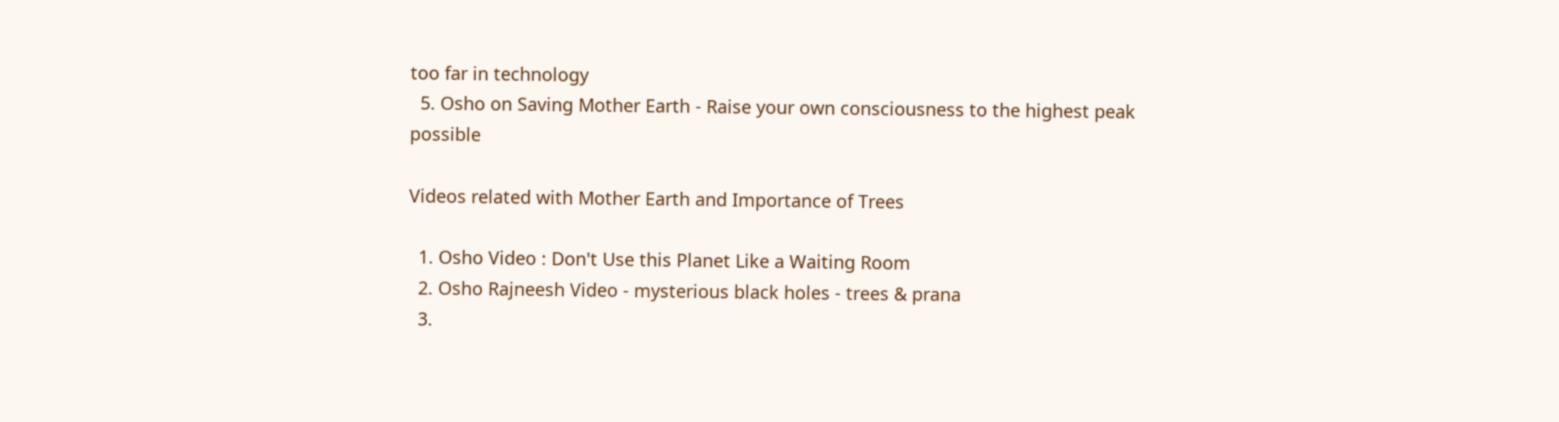too far in technology
  5. Osho on Saving Mother Earth - Raise your own consciousness to the highest peak possible

Videos related with Mother Earth and Importance of Trees

  1. Osho Video : Don't Use this Planet Like a Waiting Room
  2. Osho Rajneesh Video - mysterious black holes - trees & prana
  3.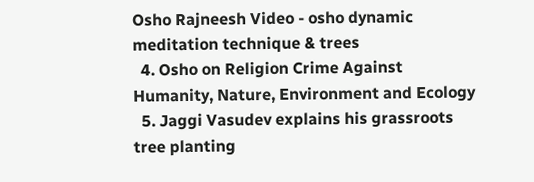Osho Rajneesh Video - osho dynamic meditation technique & trees
  4. Osho on Religion Crime Against Humanity, Nature, Environment and Ecology
  5. Jaggi Vasudev explains his grassroots tree planting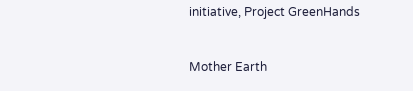initiative, Project GreenHands


Mother Earth